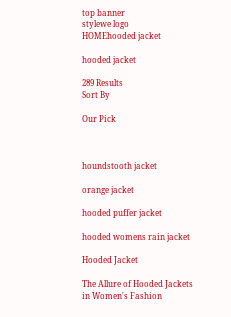top banner
stylewe logo
HOMEhooded jacket

hooded jacket

289 Results
Sort By

Our Pick



houndstooth jacket

orange jacket

hooded puffer jacket

hooded womens rain jacket

Hooded Jacket

The Allure of Hooded Jackets in Women's Fashion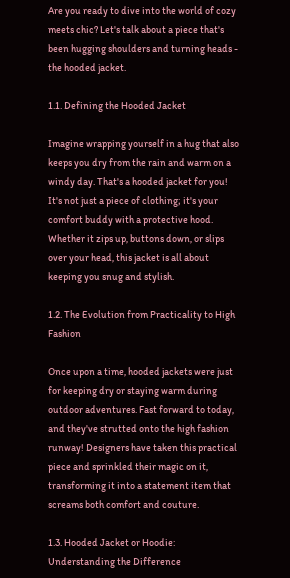Are you ready to dive into the world of cozy meets chic? Let's talk about a piece that's been hugging shoulders and turning heads - the hooded jacket.

1.1. Defining the Hooded Jacket

Imagine wrapping yourself in a hug that also keeps you dry from the rain and warm on a windy day. That's a hooded jacket for you! It's not just a piece of clothing; it's your comfort buddy with a protective hood. Whether it zips up, buttons down, or slips over your head, this jacket is all about keeping you snug and stylish.

1.2. The Evolution from Practicality to High Fashion

Once upon a time, hooded jackets were just for keeping dry or staying warm during outdoor adventures. Fast forward to today, and they've strutted onto the high fashion runway! Designers have taken this practical piece and sprinkled their magic on it, transforming it into a statement item that screams both comfort and couture.

1.3. Hooded Jacket or Hoodie: Understanding the Difference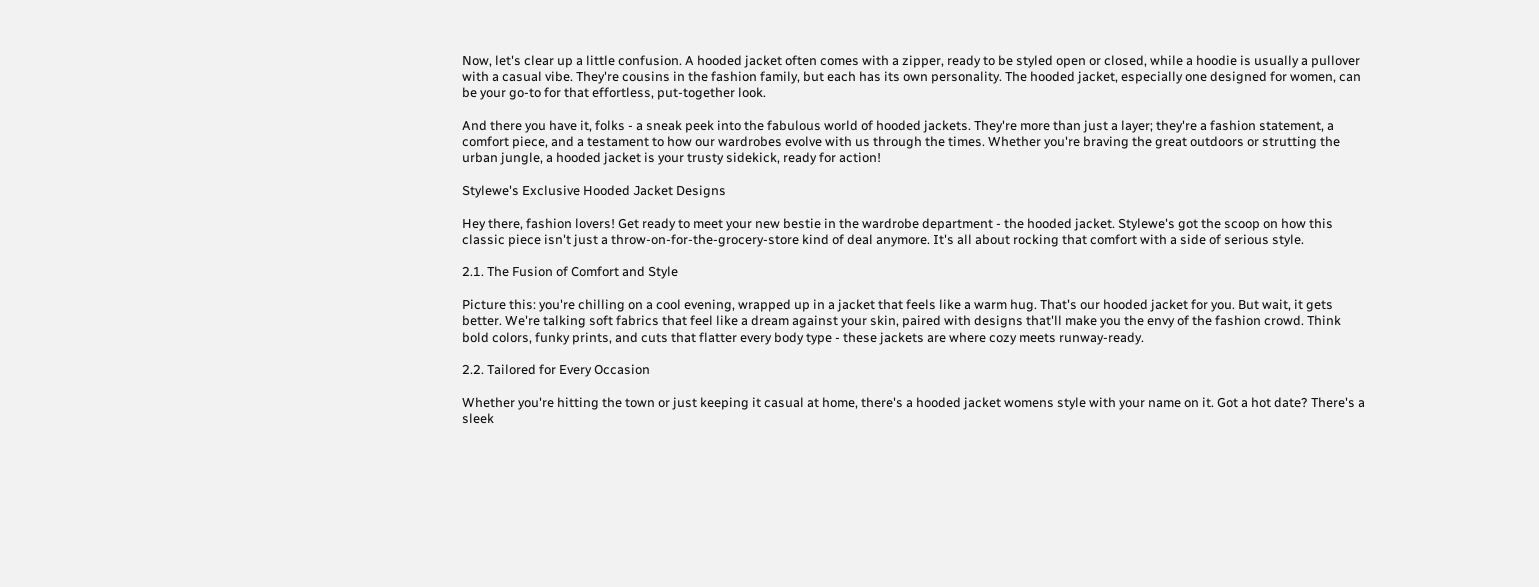Now, let's clear up a little confusion. A hooded jacket often comes with a zipper, ready to be styled open or closed, while a hoodie is usually a pullover with a casual vibe. They're cousins in the fashion family, but each has its own personality. The hooded jacket, especially one designed for women, can be your go-to for that effortless, put-together look.

And there you have it, folks - a sneak peek into the fabulous world of hooded jackets. They're more than just a layer; they're a fashion statement, a comfort piece, and a testament to how our wardrobes evolve with us through the times. Whether you're braving the great outdoors or strutting the urban jungle, a hooded jacket is your trusty sidekick, ready for action!

Stylewe's Exclusive Hooded Jacket Designs

Hey there, fashion lovers! Get ready to meet your new bestie in the wardrobe department - the hooded jacket. Stylewe's got the scoop on how this classic piece isn't just a throw-on-for-the-grocery-store kind of deal anymore. It's all about rocking that comfort with a side of serious style.

2.1. The Fusion of Comfort and Style

Picture this: you're chilling on a cool evening, wrapped up in a jacket that feels like a warm hug. That's our hooded jacket for you. But wait, it gets better. We're talking soft fabrics that feel like a dream against your skin, paired with designs that'll make you the envy of the fashion crowd. Think bold colors, funky prints, and cuts that flatter every body type - these jackets are where cozy meets runway-ready.

2.2. Tailored for Every Occasion

Whether you're hitting the town or just keeping it casual at home, there's a hooded jacket womens style with your name on it. Got a hot date? There's a sleek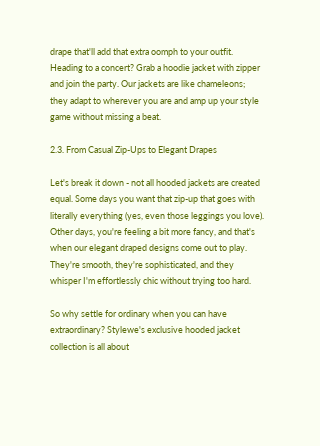drape that'll add that extra oomph to your outfit. Heading to a concert? Grab a hoodie jacket with zipper and join the party. Our jackets are like chameleons; they adapt to wherever you are and amp up your style game without missing a beat.

2.3. From Casual Zip-Ups to Elegant Drapes

Let's break it down - not all hooded jackets are created equal. Some days you want that zip-up that goes with literally everything (yes, even those leggings you love). Other days, you're feeling a bit more fancy, and that's when our elegant draped designs come out to play. They're smooth, they're sophisticated, and they whisper I'm effortlessly chic without trying too hard.

So why settle for ordinary when you can have extraordinary? Stylewe's exclusive hooded jacket collection is all about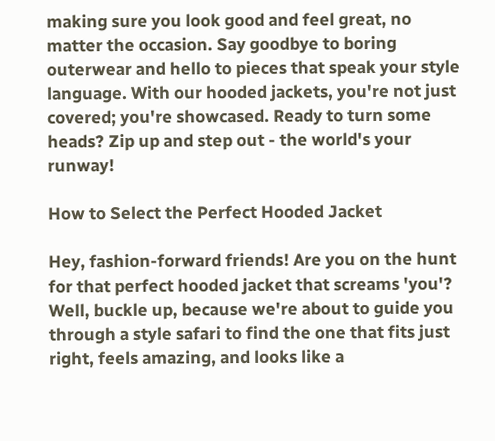making sure you look good and feel great, no matter the occasion. Say goodbye to boring outerwear and hello to pieces that speak your style language. With our hooded jackets, you're not just covered; you're showcased. Ready to turn some heads? Zip up and step out - the world's your runway!

How to Select the Perfect Hooded Jacket

Hey, fashion-forward friends! Are you on the hunt for that perfect hooded jacket that screams 'you'? Well, buckle up, because we're about to guide you through a style safari to find the one that fits just right, feels amazing, and looks like a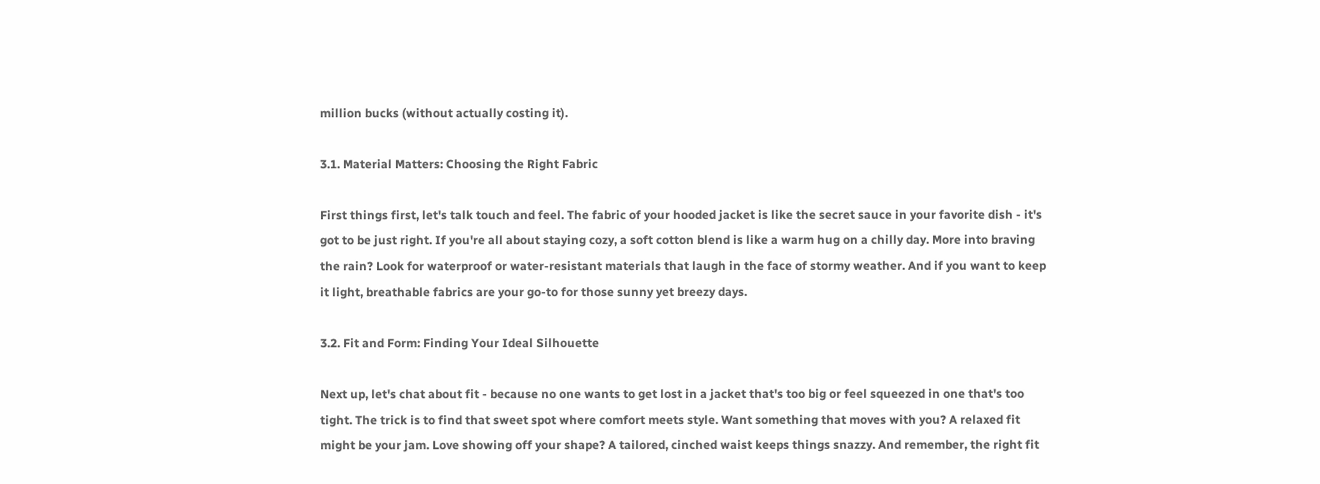million bucks (without actually costing it).

3.1. Material Matters: Choosing the Right Fabric

First things first, let's talk touch and feel. The fabric of your hooded jacket is like the secret sauce in your favorite dish - it's got to be just right. If you're all about staying cozy, a soft cotton blend is like a warm hug on a chilly day. More into braving the rain? Look for waterproof or water-resistant materials that laugh in the face of stormy weather. And if you want to keep it light, breathable fabrics are your go-to for those sunny yet breezy days.

3.2. Fit and Form: Finding Your Ideal Silhouette

Next up, let's chat about fit - because no one wants to get lost in a jacket that's too big or feel squeezed in one that's too tight. The trick is to find that sweet spot where comfort meets style. Want something that moves with you? A relaxed fit might be your jam. Love showing off your shape? A tailored, cinched waist keeps things snazzy. And remember, the right fit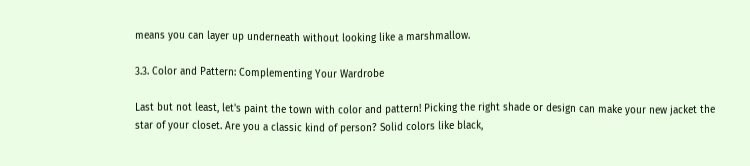means you can layer up underneath without looking like a marshmallow.

3.3. Color and Pattern: Complementing Your Wardrobe

Last but not least, let's paint the town with color and pattern! Picking the right shade or design can make your new jacket the star of your closet. Are you a classic kind of person? Solid colors like black,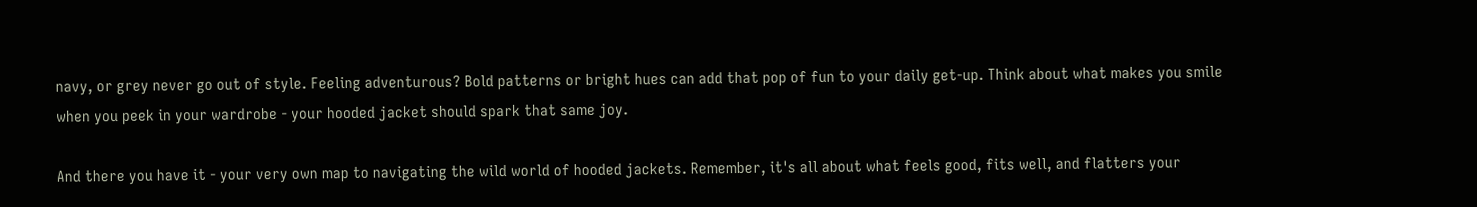navy, or grey never go out of style. Feeling adventurous? Bold patterns or bright hues can add that pop of fun to your daily get-up. Think about what makes you smile when you peek in your wardrobe - your hooded jacket should spark that same joy.

And there you have it - your very own map to navigating the wild world of hooded jackets. Remember, it's all about what feels good, fits well, and flatters your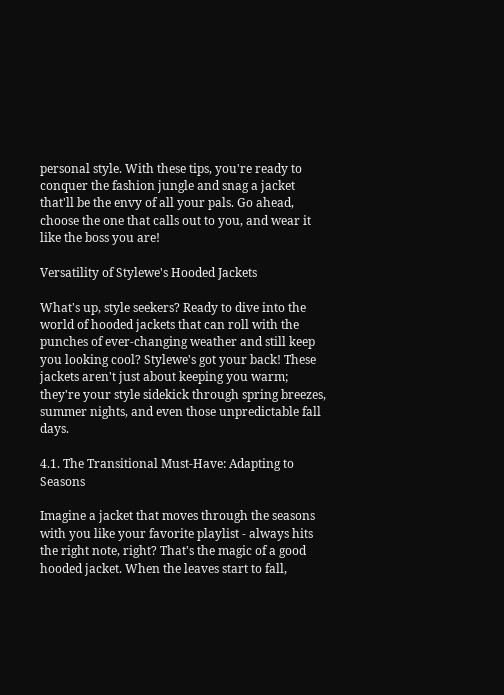personal style. With these tips, you're ready to conquer the fashion jungle and snag a jacket that'll be the envy of all your pals. Go ahead, choose the one that calls out to you, and wear it like the boss you are!

Versatility of Stylewe's Hooded Jackets

What's up, style seekers? Ready to dive into the world of hooded jackets that can roll with the punches of ever-changing weather and still keep you looking cool? Stylewe's got your back! These jackets aren't just about keeping you warm; they're your style sidekick through spring breezes, summer nights, and even those unpredictable fall days.

4.1. The Transitional Must-Have: Adapting to Seasons

Imagine a jacket that moves through the seasons with you like your favorite playlist - always hits the right note, right? That's the magic of a good hooded jacket. When the leaves start to fall,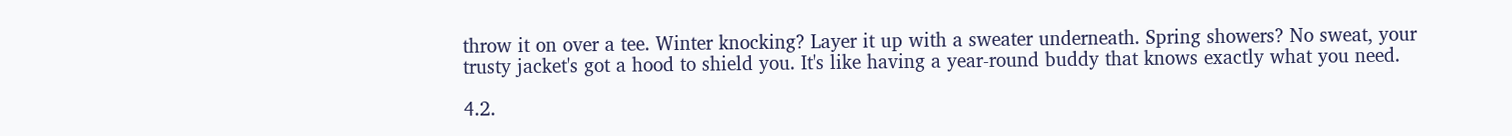throw it on over a tee. Winter knocking? Layer it up with a sweater underneath. Spring showers? No sweat, your trusty jacket's got a hood to shield you. It's like having a year-round buddy that knows exactly what you need.

4.2.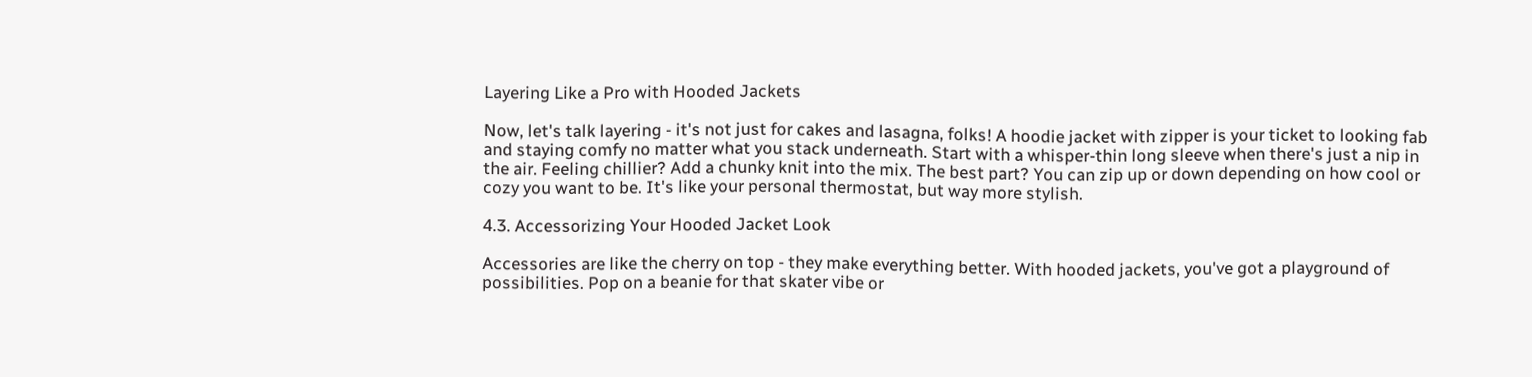Layering Like a Pro with Hooded Jackets

Now, let's talk layering - it's not just for cakes and lasagna, folks! A hoodie jacket with zipper is your ticket to looking fab and staying comfy no matter what you stack underneath. Start with a whisper-thin long sleeve when there's just a nip in the air. Feeling chillier? Add a chunky knit into the mix. The best part? You can zip up or down depending on how cool or cozy you want to be. It's like your personal thermostat, but way more stylish.

4.3. Accessorizing Your Hooded Jacket Look

Accessories are like the cherry on top - they make everything better. With hooded jackets, you've got a playground of possibilities. Pop on a beanie for that skater vibe or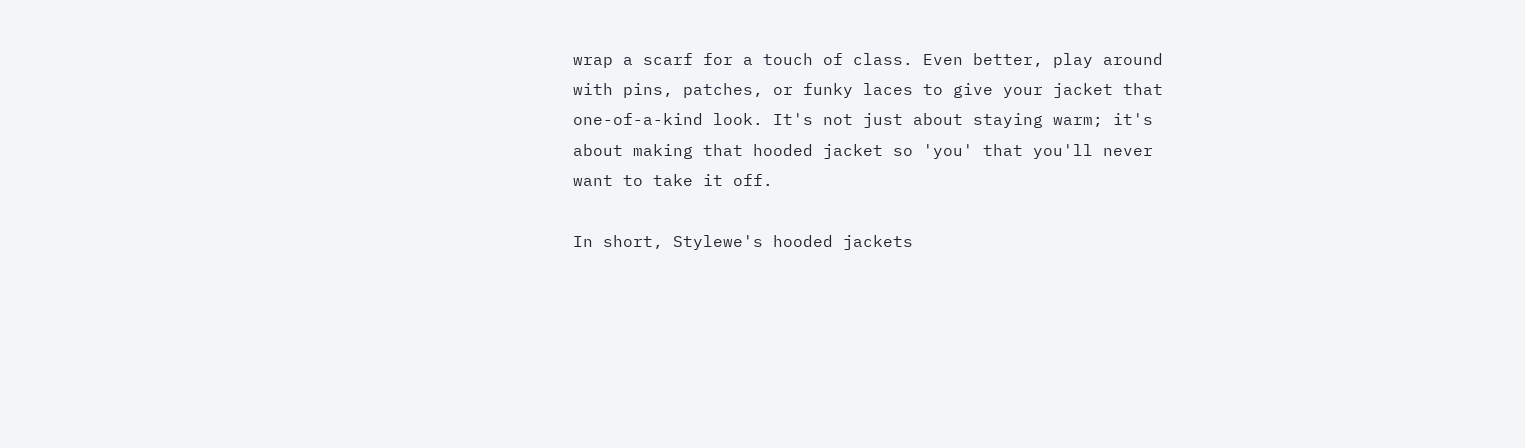wrap a scarf for a touch of class. Even better, play around with pins, patches, or funky laces to give your jacket that one-of-a-kind look. It's not just about staying warm; it's about making that hooded jacket so 'you' that you'll never want to take it off.

In short, Stylewe's hooded jackets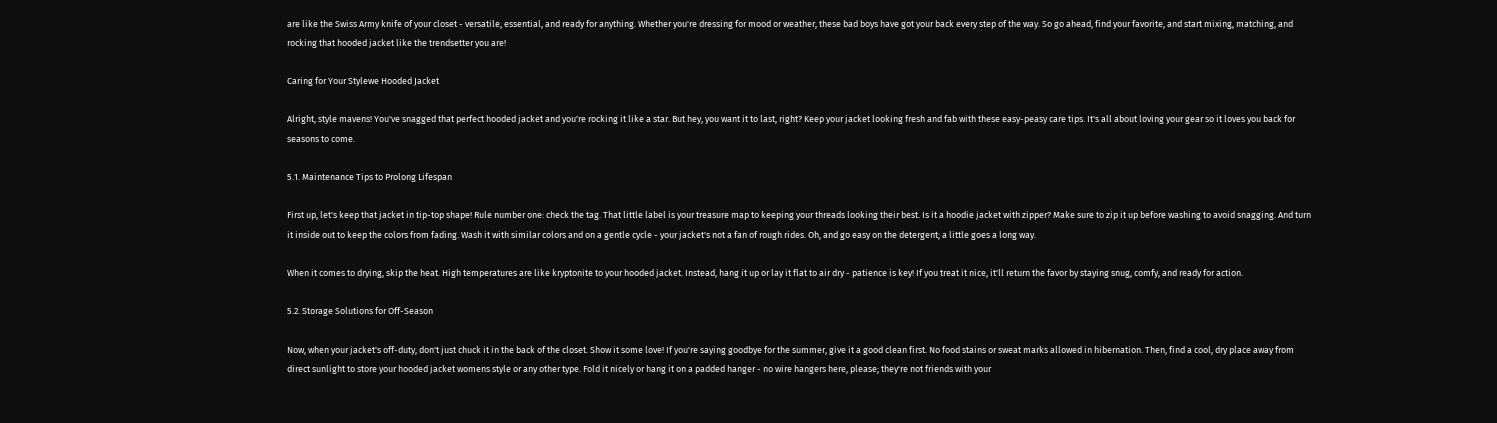are like the Swiss Army knife of your closet - versatile, essential, and ready for anything. Whether you're dressing for mood or weather, these bad boys have got your back every step of the way. So go ahead, find your favorite, and start mixing, matching, and rocking that hooded jacket like the trendsetter you are!

Caring for Your Stylewe Hooded Jacket

Alright, style mavens! You've snagged that perfect hooded jacket and you're rocking it like a star. But hey, you want it to last, right? Keep your jacket looking fresh and fab with these easy-peasy care tips. It's all about loving your gear so it loves you back for seasons to come.

5.1. Maintenance Tips to Prolong Lifespan

First up, let's keep that jacket in tip-top shape! Rule number one: check the tag. That little label is your treasure map to keeping your threads looking their best. Is it a hoodie jacket with zipper? Make sure to zip it up before washing to avoid snagging. And turn it inside out to keep the colors from fading. Wash it with similar colors and on a gentle cycle - your jacket's not a fan of rough rides. Oh, and go easy on the detergent; a little goes a long way.

When it comes to drying, skip the heat. High temperatures are like kryptonite to your hooded jacket. Instead, hang it up or lay it flat to air dry - patience is key! If you treat it nice, it'll return the favor by staying snug, comfy, and ready for action.

5.2. Storage Solutions for Off-Season

Now, when your jacket's off-duty, don't just chuck it in the back of the closet. Show it some love! If you're saying goodbye for the summer, give it a good clean first. No food stains or sweat marks allowed in hibernation. Then, find a cool, dry place away from direct sunlight to store your hooded jacket womens style or any other type. Fold it nicely or hang it on a padded hanger - no wire hangers here, please; they're not friends with your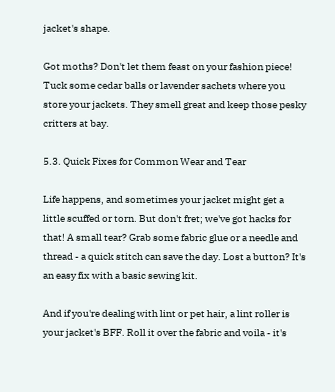jacket's shape.

Got moths? Don't let them feast on your fashion piece! Tuck some cedar balls or lavender sachets where you store your jackets. They smell great and keep those pesky critters at bay.

5.3. Quick Fixes for Common Wear and Tear

Life happens, and sometimes your jacket might get a little scuffed or torn. But don't fret; we've got hacks for that! A small tear? Grab some fabric glue or a needle and thread - a quick stitch can save the day. Lost a button? It's an easy fix with a basic sewing kit.

And if you're dealing with lint or pet hair, a lint roller is your jacket's BFF. Roll it over the fabric and voila - it's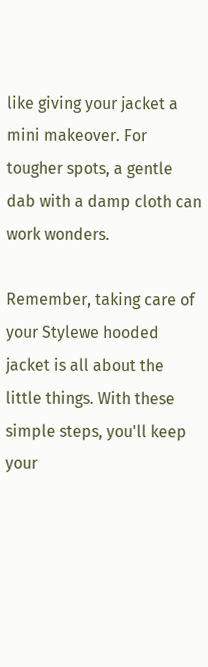like giving your jacket a mini makeover. For tougher spots, a gentle dab with a damp cloth can work wonders.

Remember, taking care of your Stylewe hooded jacket is all about the little things. With these simple steps, you'll keep your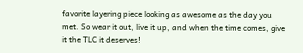favorite layering piece looking as awesome as the day you met. So wear it out, live it up, and when the time comes, give it the TLC it deserves!